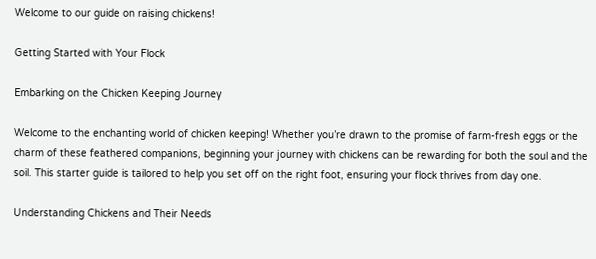Welcome to our guide on raising chickens!

Getting Started with Your Flock

Embarking on the Chicken Keeping Journey

Welcome to the enchanting world of chicken keeping! Whether you’re drawn to the promise of farm-fresh eggs or the charm of these feathered companions, beginning your journey with chickens can be rewarding for both the soul and the soil. This starter guide is tailored to help you set off on the right foot, ensuring your flock thrives from day one.

Understanding Chickens and Their Needs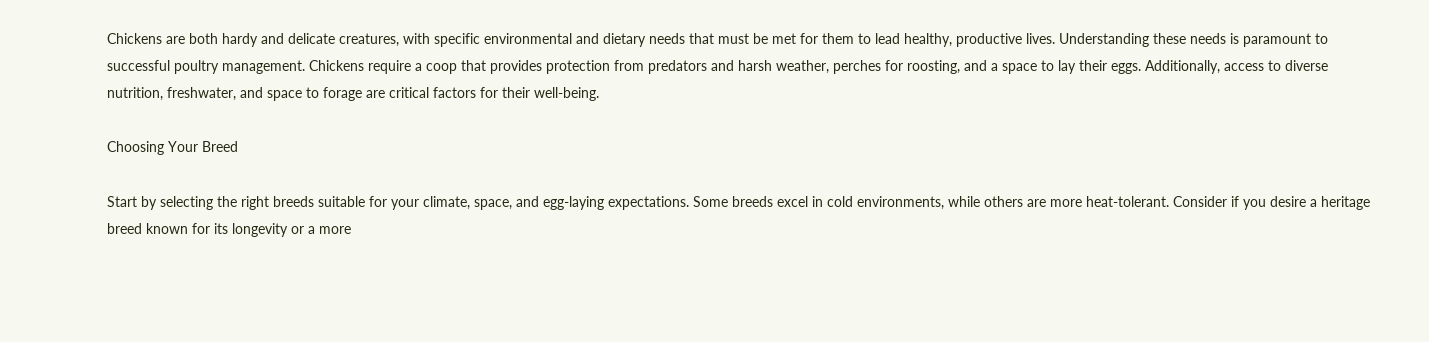Chickens are both hardy and delicate creatures, with specific environmental and dietary needs that must be met for them to lead healthy, productive lives. Understanding these needs is paramount to successful poultry management. Chickens require a coop that provides protection from predators and harsh weather, perches for roosting, and a space to lay their eggs. Additionally, access to diverse nutrition, freshwater, and space to forage are critical factors for their well-being.

Choosing Your Breed

Start by selecting the right breeds suitable for your climate, space, and egg-laying expectations. Some breeds excel in cold environments, while others are more heat-tolerant. Consider if you desire a heritage breed known for its longevity or a more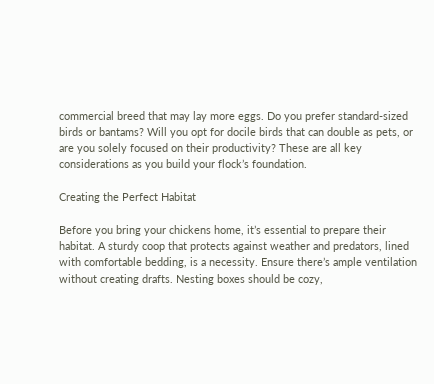commercial breed that may lay more eggs. Do you prefer standard-sized birds or bantams? Will you opt for docile birds that can double as pets, or are you solely focused on their productivity? These are all key considerations as you build your flock’s foundation.

Creating the Perfect Habitat

Before you bring your chickens home, it’s essential to prepare their habitat. A sturdy coop that protects against weather and predators, lined with comfortable bedding, is a necessity. Ensure there’s ample ventilation without creating drafts. Nesting boxes should be cozy,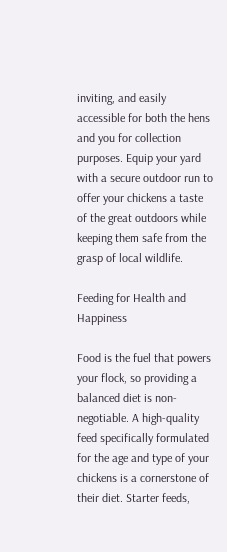inviting, and easily accessible for both the hens and you for collection purposes. Equip your yard with a secure outdoor run to offer your chickens a taste of the great outdoors while keeping them safe from the grasp of local wildlife.

Feeding for Health and Happiness

Food is the fuel that powers your flock, so providing a balanced diet is non-negotiable. A high-quality feed specifically formulated for the age and type of your chickens is a cornerstone of their diet. Starter feeds,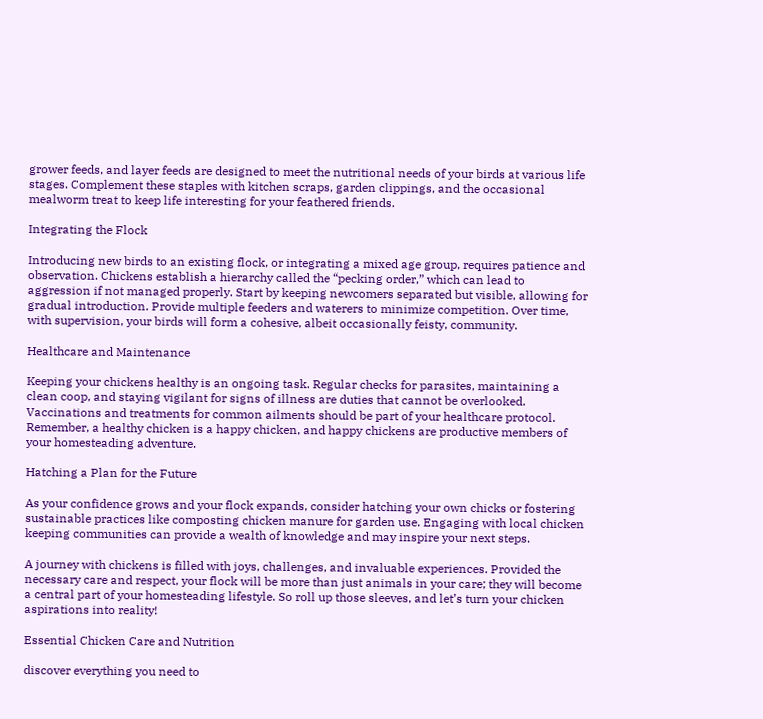grower feeds, and layer feeds are designed to meet the nutritional needs of your birds at various life stages. Complement these staples with kitchen scraps, garden clippings, and the occasional mealworm treat to keep life interesting for your feathered friends.

Integrating the Flock

Introducing new birds to an existing flock, or integrating a mixed age group, requires patience and observation. Chickens establish a hierarchy called the “pecking order,” which can lead to aggression if not managed properly. Start by keeping newcomers separated but visible, allowing for gradual introduction. Provide multiple feeders and waterers to minimize competition. Over time, with supervision, your birds will form a cohesive, albeit occasionally feisty, community.

Healthcare and Maintenance

Keeping your chickens healthy is an ongoing task. Regular checks for parasites, maintaining a clean coop, and staying vigilant for signs of illness are duties that cannot be overlooked. Vaccinations and treatments for common ailments should be part of your healthcare protocol. Remember, a healthy chicken is a happy chicken, and happy chickens are productive members of your homesteading adventure.

Hatching a Plan for the Future

As your confidence grows and your flock expands, consider hatching your own chicks or fostering sustainable practices like composting chicken manure for garden use. Engaging with local chicken keeping communities can provide a wealth of knowledge and may inspire your next steps.

A journey with chickens is filled with joys, challenges, and invaluable experiences. Provided the necessary care and respect, your flock will be more than just animals in your care; they will become a central part of your homesteading lifestyle. So roll up those sleeves, and let’s turn your chicken aspirations into reality!

Essential Chicken Care and Nutrition

discover everything you need to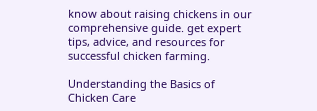know about raising chickens in our comprehensive guide. get expert tips, advice, and resources for successful chicken farming.

Understanding the Basics of Chicken Care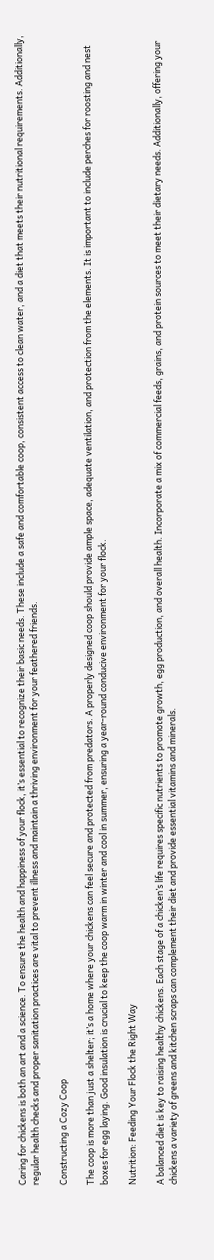Caring for chickens is both an art and a science. To ensure the health and happiness of your flock, it’s essential to recognize their basic needs. These include a safe and comfortable coop, consistent access to clean water, and a diet that meets their nutritional requirements. Additionally, regular health checks and proper sanitation practices are vital to prevent illness and maintain a thriving environment for your feathered friends.

Constructing a Cozy Coop

The coop is more than just a shelter; it’s a home where your chickens can feel secure and protected from predators. A properly designed coop should provide ample space, adequate ventilation, and protection from the elements. It is important to include perches for roosting and nest boxes for egg laying. Good insulation is crucial to keep the coop warm in winter and cool in summer, ensuring a year-round conducive environment for your flock.

Nutrition: Feeding Your Flock the Right Way

A balanced diet is key to raising healthy chickens. Each stage of a chicken’s life requires specific nutrients to promote growth, egg production, and overall health. Incorporate a mix of commercial feeds, grains, and protein sources to meet their dietary needs. Additionally, offering your chickens a variety of greens and kitchen scraps can complement their diet and provide essential vitamins and minerals.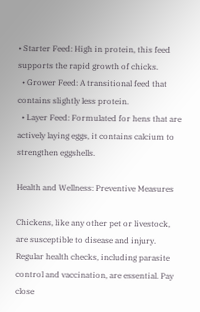• Starter Feed: High in protein, this feed supports the rapid growth of chicks.
  • Grower Feed: A transitional feed that contains slightly less protein.
  • Layer Feed: Formulated for hens that are actively laying eggs, it contains calcium to strengthen eggshells.

Health and Wellness: Preventive Measures

Chickens, like any other pet or livestock, are susceptible to disease and injury. Regular health checks, including parasite control and vaccination, are essential. Pay close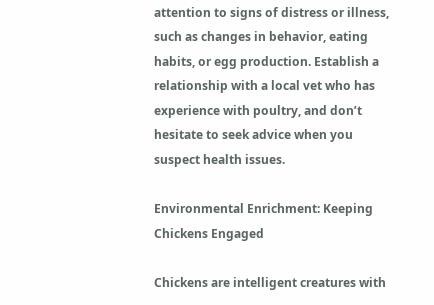attention to signs of distress or illness, such as changes in behavior, eating habits, or egg production. Establish a relationship with a local vet who has experience with poultry, and don’t hesitate to seek advice when you suspect health issues.

Environmental Enrichment: Keeping Chickens Engaged

Chickens are intelligent creatures with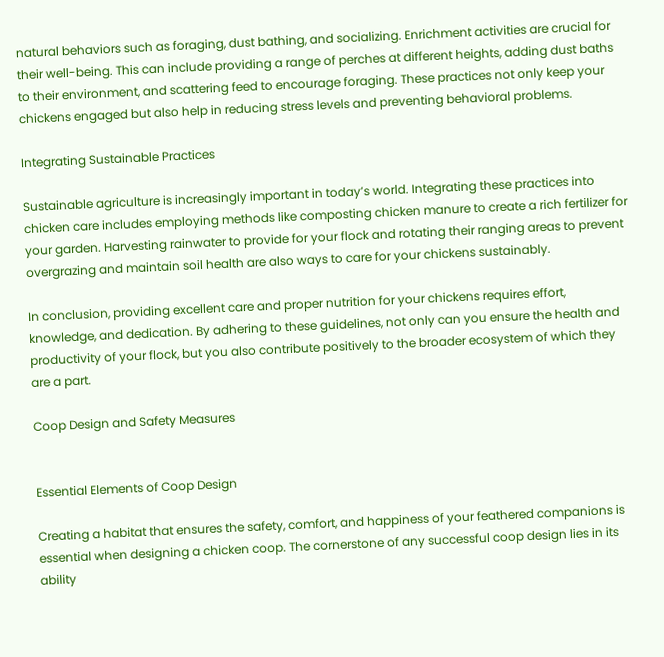natural behaviors such as foraging, dust bathing, and socializing. Enrichment activities are crucial for their well-being. This can include providing a range of perches at different heights, adding dust baths to their environment, and scattering feed to encourage foraging. These practices not only keep your chickens engaged but also help in reducing stress levels and preventing behavioral problems.

Integrating Sustainable Practices

Sustainable agriculture is increasingly important in today’s world. Integrating these practices into chicken care includes employing methods like composting chicken manure to create a rich fertilizer for your garden. Harvesting rainwater to provide for your flock and rotating their ranging areas to prevent overgrazing and maintain soil health are also ways to care for your chickens sustainably.

In conclusion, providing excellent care and proper nutrition for your chickens requires effort, knowledge, and dedication. By adhering to these guidelines, not only can you ensure the health and productivity of your flock, but you also contribute positively to the broader ecosystem of which they are a part.

Coop Design and Safety Measures


Essential Elements of Coop Design

Creating a habitat that ensures the safety, comfort, and happiness of your feathered companions is essential when designing a chicken coop. The cornerstone of any successful coop design lies in its ability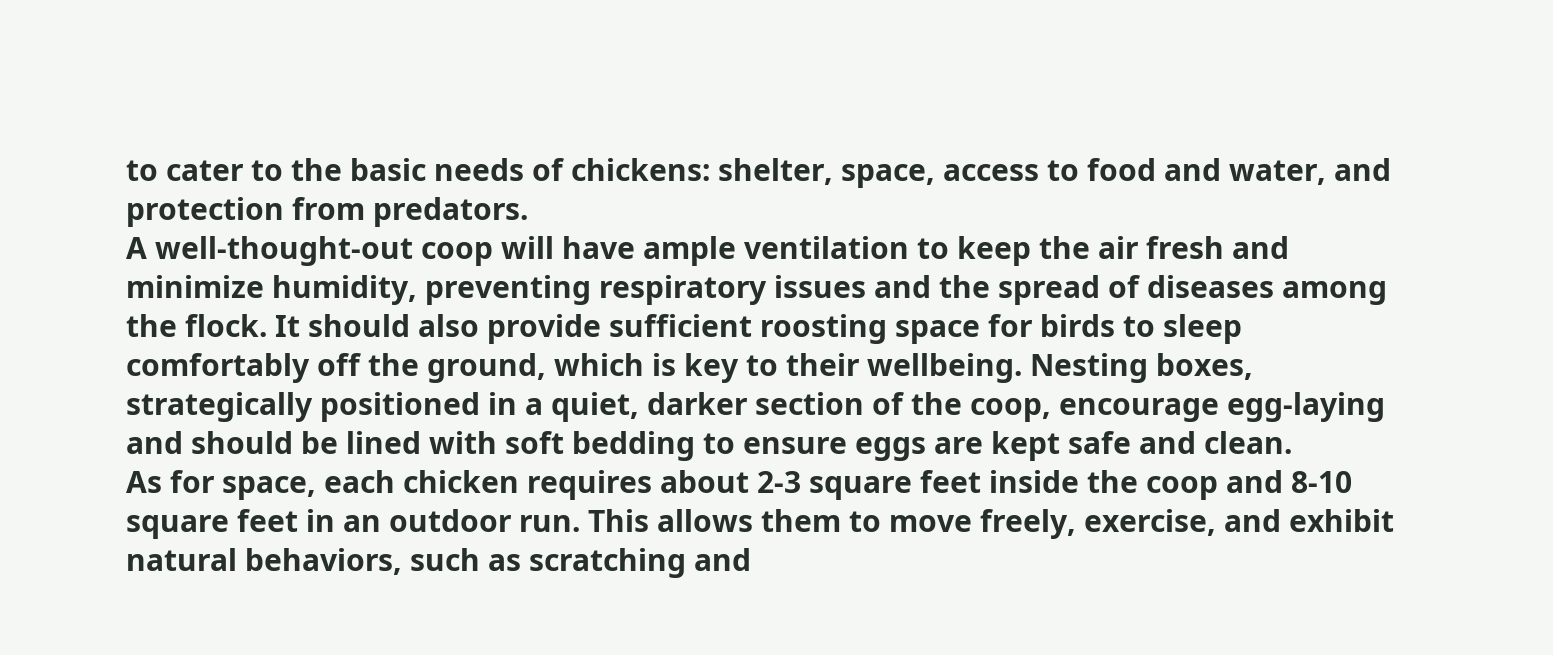to cater to the basic needs of chickens: shelter, space, access to food and water, and protection from predators.
A well-thought-out coop will have ample ventilation to keep the air fresh and minimize humidity, preventing respiratory issues and the spread of diseases among the flock. It should also provide sufficient roosting space for birds to sleep comfortably off the ground, which is key to their wellbeing. Nesting boxes, strategically positioned in a quiet, darker section of the coop, encourage egg-laying and should be lined with soft bedding to ensure eggs are kept safe and clean.
As for space, each chicken requires about 2-3 square feet inside the coop and 8-10 square feet in an outdoor run. This allows them to move freely, exercise, and exhibit natural behaviors, such as scratching and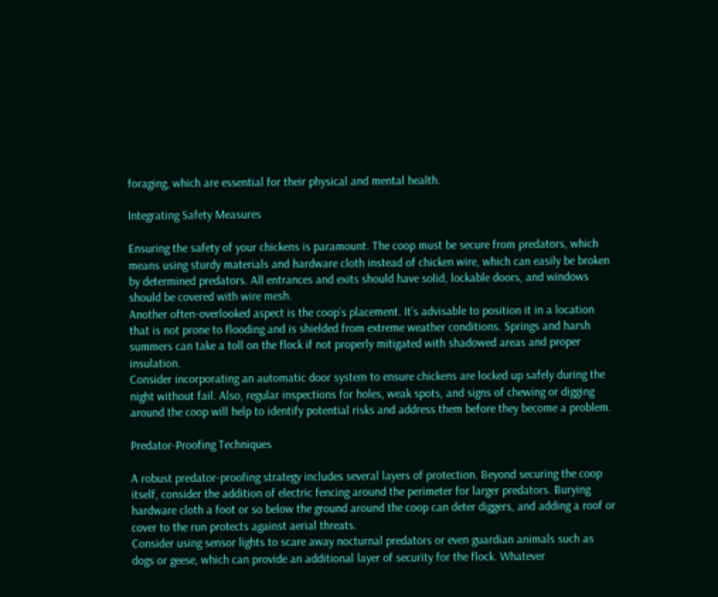foraging, which are essential for their physical and mental health.

Integrating Safety Measures

Ensuring the safety of your chickens is paramount. The coop must be secure from predators, which means using sturdy materials and hardware cloth instead of chicken wire, which can easily be broken by determined predators. All entrances and exits should have solid, lockable doors, and windows should be covered with wire mesh.
Another often-overlooked aspect is the coop’s placement. It’s advisable to position it in a location that is not prone to flooding and is shielded from extreme weather conditions. Springs and harsh summers can take a toll on the flock if not properly mitigated with shadowed areas and proper insulation.
Consider incorporating an automatic door system to ensure chickens are locked up safely during the night without fail. Also, regular inspections for holes, weak spots, and signs of chewing or digging around the coop will help to identify potential risks and address them before they become a problem.

Predator-Proofing Techniques

A robust predator-proofing strategy includes several layers of protection. Beyond securing the coop itself, consider the addition of electric fencing around the perimeter for larger predators. Burying hardware cloth a foot or so below the ground around the coop can deter diggers, and adding a roof or cover to the run protects against aerial threats.
Consider using sensor lights to scare away nocturnal predators or even guardian animals such as dogs or geese, which can provide an additional layer of security for the flock. Whatever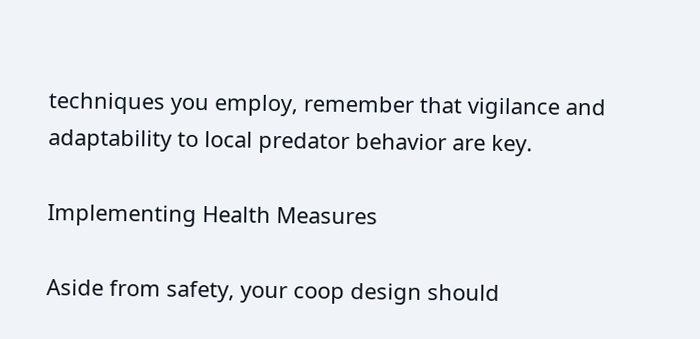techniques you employ, remember that vigilance and adaptability to local predator behavior are key.

Implementing Health Measures

Aside from safety, your coop design should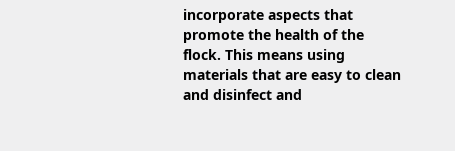incorporate aspects that promote the health of the flock. This means using materials that are easy to clean and disinfect and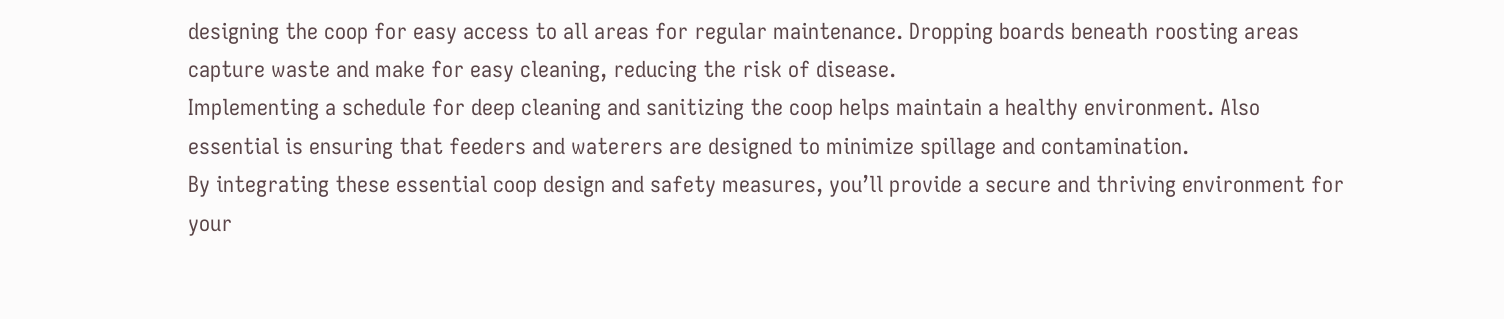designing the coop for easy access to all areas for regular maintenance. Dropping boards beneath roosting areas capture waste and make for easy cleaning, reducing the risk of disease.
Implementing a schedule for deep cleaning and sanitizing the coop helps maintain a healthy environment. Also essential is ensuring that feeders and waterers are designed to minimize spillage and contamination.
By integrating these essential coop design and safety measures, you’ll provide a secure and thriving environment for your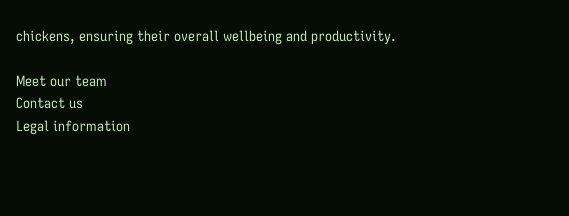chickens, ensuring their overall wellbeing and productivity.

Meet our team
Contact us
Legal information